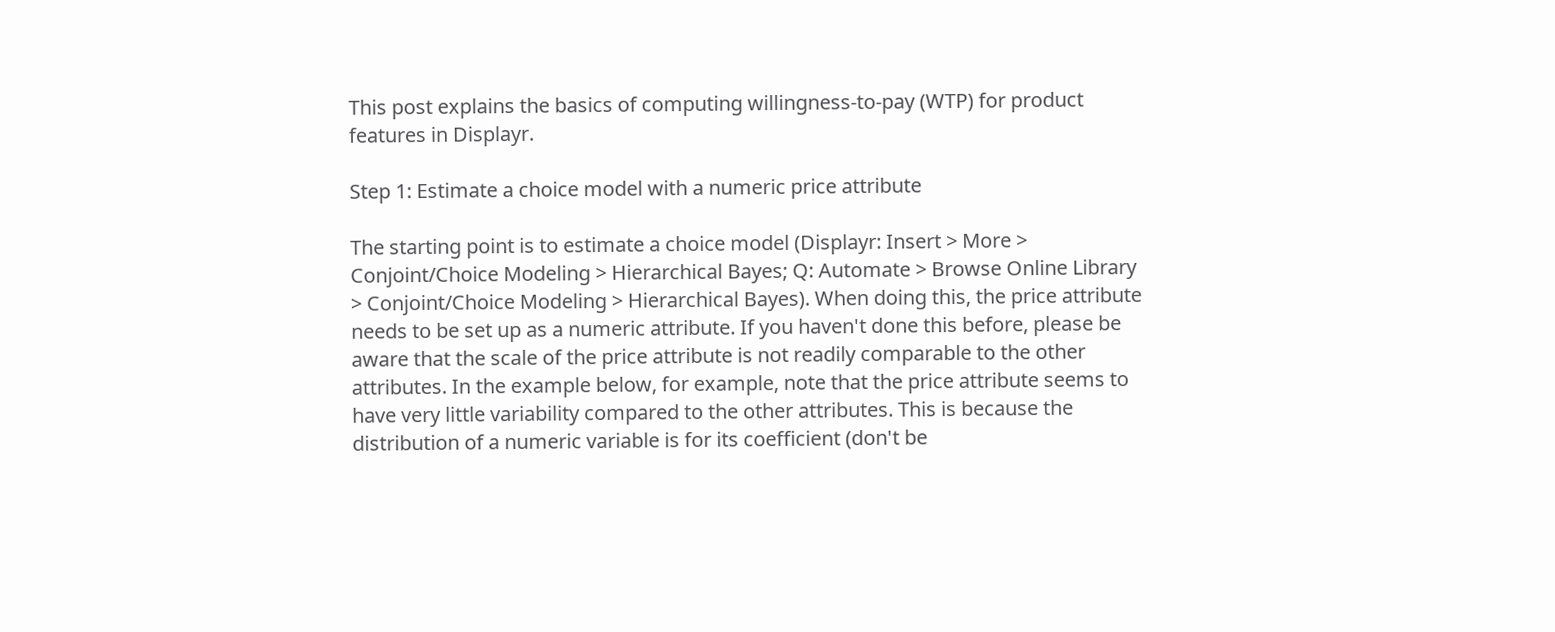This post explains the basics of computing willingness-to-pay (WTP) for product features in Displayr.

Step 1: Estimate a choice model with a numeric price attribute

The starting point is to estimate a choice model (Displayr: Insert > More > Conjoint/Choice Modeling > Hierarchical Bayes; Q: Automate > Browse Online Library > Conjoint/Choice Modeling > Hierarchical Bayes). When doing this, the price attribute needs to be set up as a numeric attribute. If you haven't done this before, please be aware that the scale of the price attribute is not readily comparable to the other attributes. In the example below, for example, note that the price attribute seems to have very little variability compared to the other attributes. This is because the distribution of a numeric variable is for its coefficient (don't be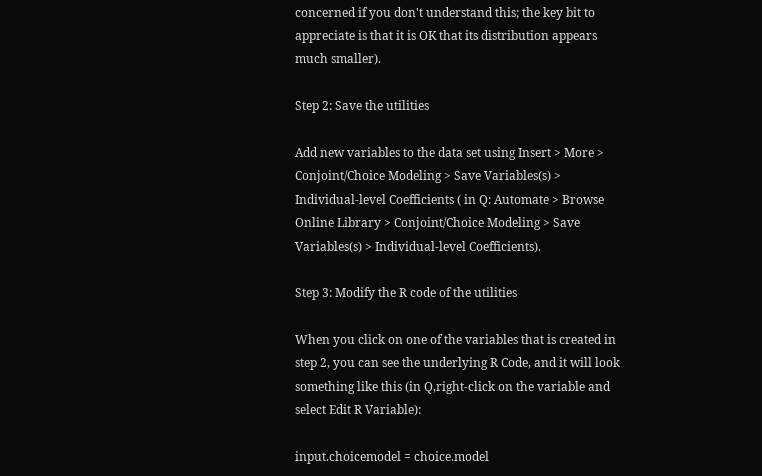concerned if you don't understand this; the key bit to appreciate is that it is OK that its distribution appears much smaller).

Step 2: Save the utilities

Add new variables to the data set using Insert > More > Conjoint/Choice Modeling > Save Variables(s) > Individual-level Coefficients ( in Q: Automate > Browse Online Library > Conjoint/Choice Modeling > Save Variables(s) > Individual-level Coefficients).

Step 3: Modify the R code of the utilities

When you click on one of the variables that is created in step 2, you can see the underlying R Code, and it will look something like this (in Q,right-click on the variable and select Edit R Variable):

input.choicemodel = choice.model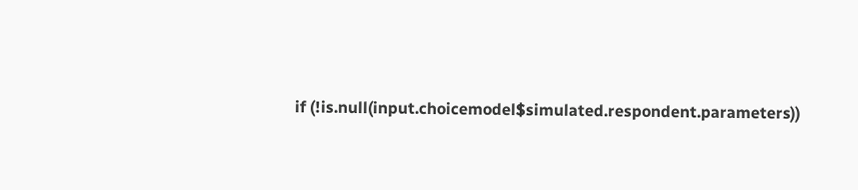if (!is.null(input.choicemodel$simulated.respondent.parameters))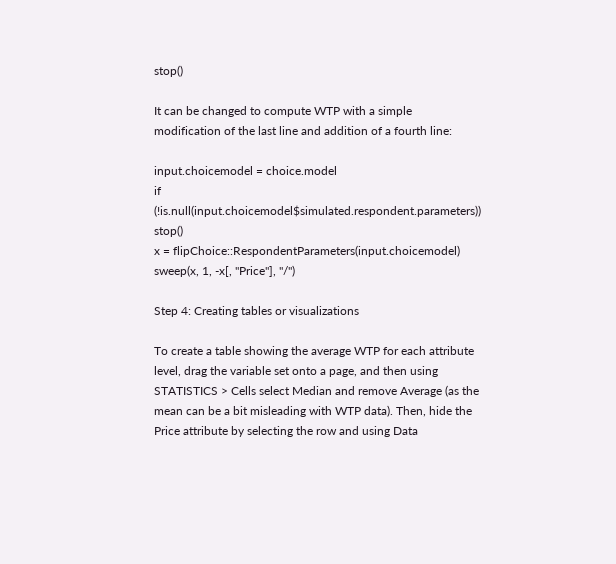stop()

It can be changed to compute WTP with a simple modification of the last line and addition of a fourth line:

input.choicemodel = choice.model
if (!is.null(input.choicemodel$simulated.respondent.parameters)) stop()
x = flipChoice::RespondentParameters(input.choicemodel)
sweep(x, 1, -x[, "Price"], "/")

Step 4: Creating tables or visualizations

To create a table showing the average WTP for each attribute level, drag the variable set onto a page, and then using STATISTICS > Cells select Median and remove Average (as the mean can be a bit misleading with WTP data). Then, hide the Price attribute by selecting the row and using Data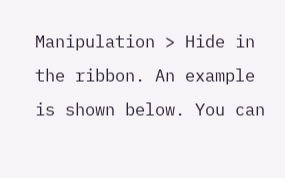Manipulation > Hide in the ribbon. An example is shown below. You can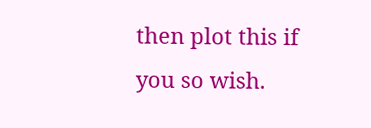then plot this if you so wish.